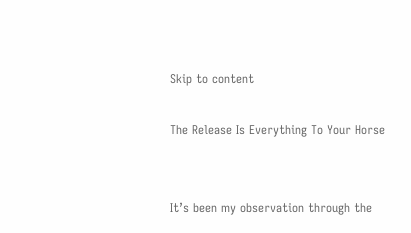Skip to content

The Release Is Everything To Your Horse


It’s been my observation through the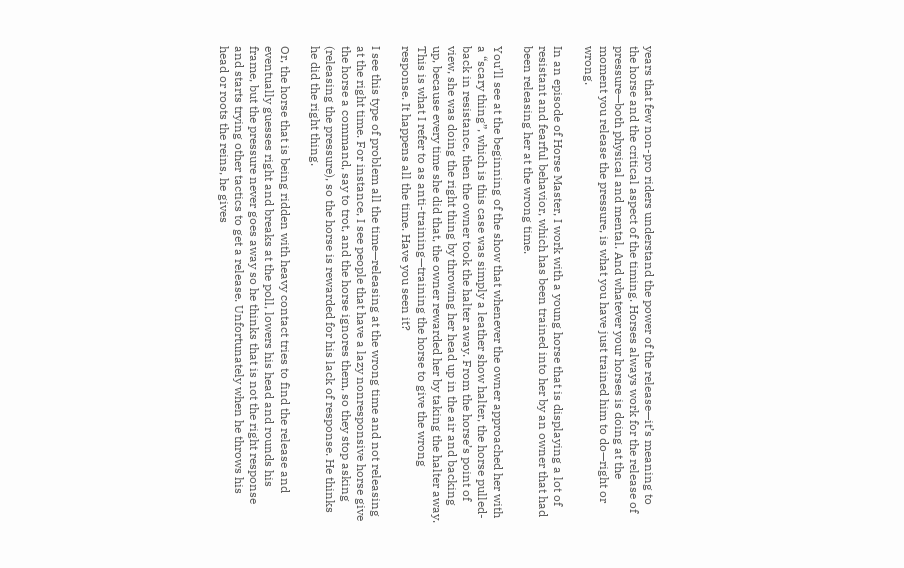years that few non-pro riders understand the power of the release—it’s meaning to the horse and the critical aspect of the timing. Horses always work for the release of pressure—both physical and mental. And whatever your horses is doing at the moment you release the pressure, is what you have just trained him to do—right or wrong.

In an episode of Horse Master, I work with a young horse that is displaying a lot of resistant and fearful behavior, which has been trained into her by an owner that had been releasing her at the wrong time.

You’ll see at the beginning of the show that whenever the owner approached her with a “scary thing”, which is this case was simply a leather show halter, the horse pulled-back in resistance, then the owner took the halter away. From the horse’s point of view, she was doing the right thing by throwing her head up in the air and backing up, because every time she did that, the owner rewarded her by taking the halter away. This is what I refer to as anti-training—training the horse to give the wrong response. It happens all the time. Have you seen it?

I see this type of problem all the time—releasing at the wrong time and not releasing at the right time. For instance, I see people that have a lazy nonresponsive horse give the horse a command, say to trot, and the horse ignores them, so they stop asking (releasing the pressure), so the horse is rewarded for his lack of response. He thinks he did the right thing.

Or, the horse that is being ridden with heavy contact tries to find the release and eventually guesses right and breaks at the poll, lowers his head and rounds his frame, but the pressure never goes away so he thinks that is not the right response and starts trying other tactics to get a release. Unfortunately when he throws his head or roots the reins, he gives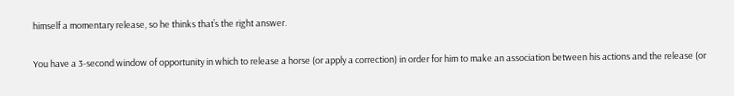himself a momentary release, so he thinks that’s the right answer.

You have a 3-second window of opportunity in which to release a horse (or apply a correction) in order for him to make an association between his actions and the release (or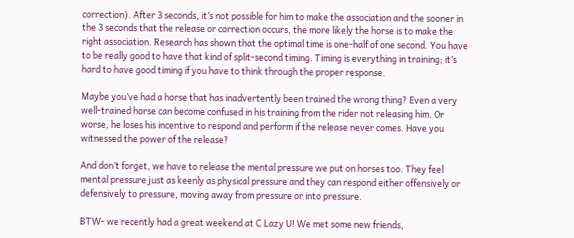correction). After 3 seconds, it’s not possible for him to make the association and the sooner in the 3 seconds that the release or correction occurs, the more likely the horse is to make the right association. Research has shown that the optimal time is one-half of one second. You have to be really good to have that kind of split-second timing. Timing is everything in training; it’s hard to have good timing if you have to think through the proper response.

Maybe you’ve had a horse that has inadvertently been trained the wrong thing? Even a very well-trained horse can become confused in his training from the rider not releasing him. Or worse, he loses his incentive to respond and perform if the release never comes. Have you witnessed the power of the release?

And don’t forget, we have to release the mental pressure we put on horses too. They feel mental pressure just as keenly as physical pressure and they can respond either offensively or defensively to pressure, moving away from pressure or into pressure.

BTW- we recently had a great weekend at C Lazy U! We met some new friends,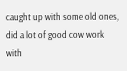caught up with some old ones, did a lot of good cow work with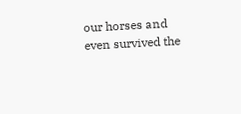our horses and even survived the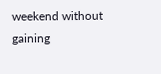weekend without gaining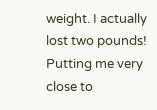weight. I actually lost two pounds! Putting me very close to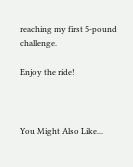reaching my first 5-pound challenge.

Enjoy the ride!



You Might Also Like...